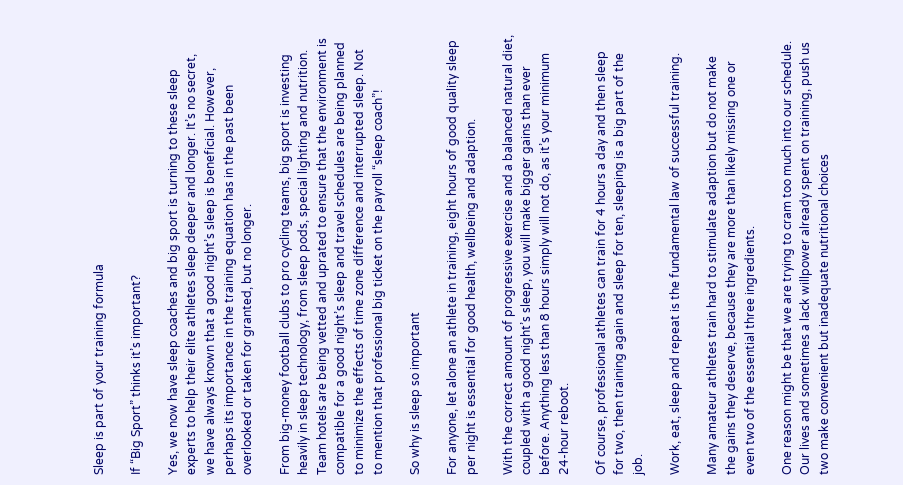Sleep is part of your training formula

If “Big Sport” thinks it’s important?

Yes, we now have sleep coaches and big sport is turning to these sleep experts to help their elite athletes sleep deeper and longer. It’s no secret, we have always known that a good night’s sleep is beneficial. However, perhaps its importance in the training equation has in the past been overlooked or taken for granted, but no longer.

From big-money football clubs to pro cycling teams, big sport is investing heavily in sleep technology, from sleep pods, special lighting and nutrition. Team hotels are being vetted and uprated to ensure that the environment is compatible for a good night’s sleep and travel schedules are being planned to minimize the effects of time zone difference and interrupted sleep. Not to mention that professional big ticket on the payroll “sleep coach”!

So why is sleep so important

For anyone, let alone an athlete in training, eight hours of good quality sleep per night is essential for good health, wellbeing and adaption.

With the correct amount of progressive exercise and a balanced natural diet, coupled with a good night’s sleep, you will make bigger gains than ever before. Anything less than 8 hours simply will not do, as it’s your minimum 24-hour reboot.

Of course, professional athletes can train for 4 hours a day and then sleep for two, then training again and sleep for ten, sleeping is a big part of the job.

Work, eat, sleep and repeat is the fundamental law of successful training.

Many amateur athletes train hard to stimulate adaption but do not make the gains they deserve, because they are more than likely missing one or even two of the essential three ingredients.

One reason might be that we are trying to cram too much into our schedule. Our lives and sometimes a lack willpower already spent on training, push us two make convenient but inadequate nutritional choices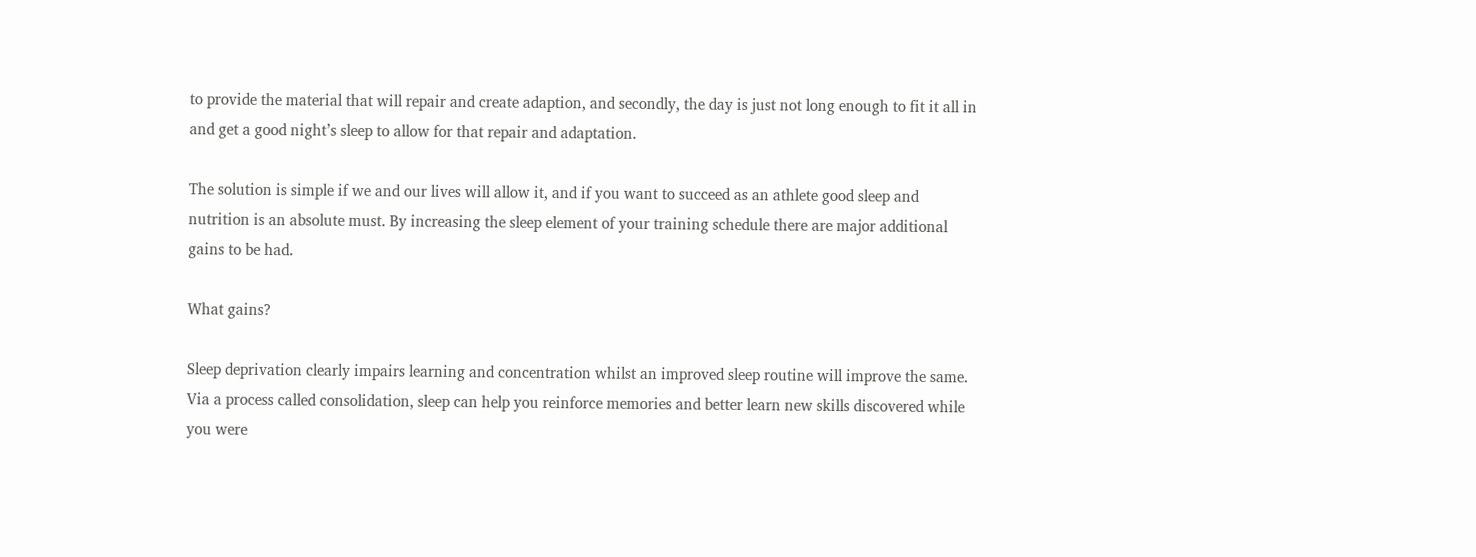to provide the material that will repair and create adaption, and secondly, the day is just not long enough to fit it all in and get a good night’s sleep to allow for that repair and adaptation.

The solution is simple if we and our lives will allow it, and if you want to succeed as an athlete good sleep and nutrition is an absolute must. By increasing the sleep element of your training schedule there are major additional gains to be had.

What gains?

Sleep deprivation clearly impairs learning and concentration whilst an improved sleep routine will improve the same. Via a process called consolidation, sleep can help you reinforce memories and better learn new skills discovered while you were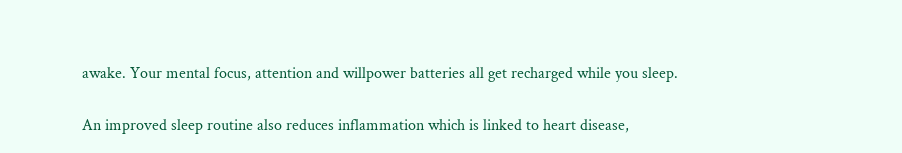awake. Your mental focus, attention and willpower batteries all get recharged while you sleep.

An improved sleep routine also reduces inflammation which is linked to heart disease,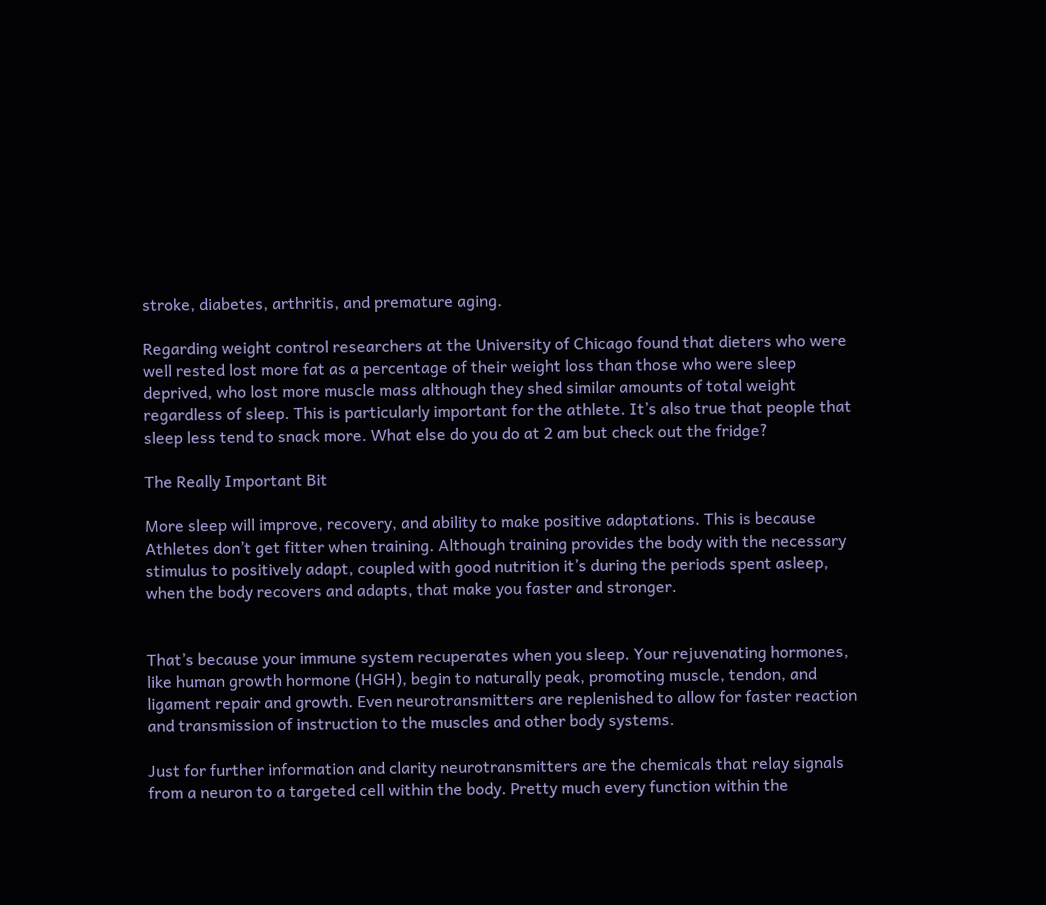stroke, diabetes, arthritis, and premature aging.

Regarding weight control researchers at the University of Chicago found that dieters who were well rested lost more fat as a percentage of their weight loss than those who were sleep deprived, who lost more muscle mass although they shed similar amounts of total weight regardless of sleep. This is particularly important for the athlete. It’s also true that people that sleep less tend to snack more. What else do you do at 2 am but check out the fridge?

The Really Important Bit

More sleep will improve, recovery, and ability to make positive adaptations. This is because Athletes don’t get fitter when training. Although training provides the body with the necessary stimulus to positively adapt, coupled with good nutrition it’s during the periods spent asleep, when the body recovers and adapts, that make you faster and stronger.


That’s because your immune system recuperates when you sleep. Your rejuvenating hormones, like human growth hormone (HGH), begin to naturally peak, promoting muscle, tendon, and ligament repair and growth. Even neurotransmitters are replenished to allow for faster reaction and transmission of instruction to the muscles and other body systems.

Just for further information and clarity neurotransmitters are the chemicals that relay signals from a neuron to a targeted cell within the body. Pretty much every function within the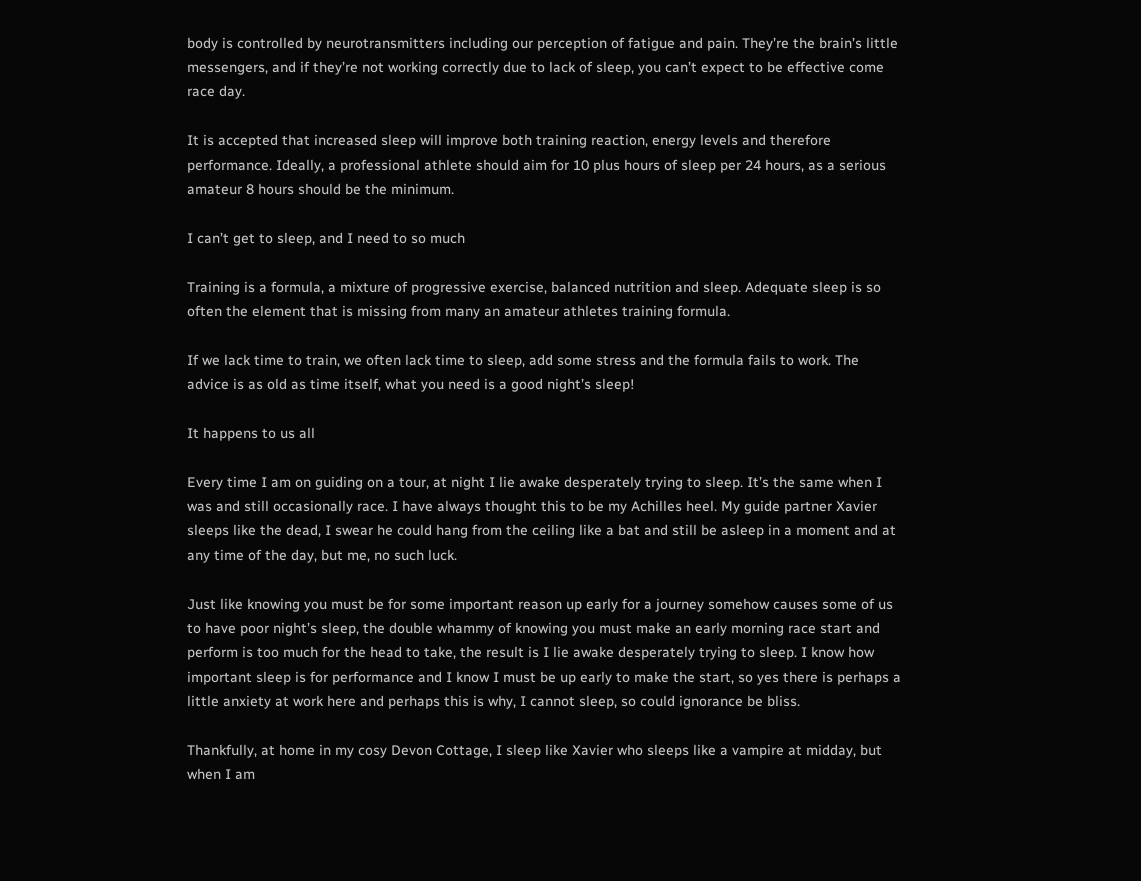body is controlled by neurotransmitters including our perception of fatigue and pain. They’re the brain’s little messengers, and if they’re not working correctly due to lack of sleep, you can’t expect to be effective come race day.

It is accepted that increased sleep will improve both training reaction, energy levels and therefore performance. Ideally, a professional athlete should aim for 10 plus hours of sleep per 24 hours, as a serious amateur 8 hours should be the minimum.

I can’t get to sleep, and I need to so much

Training is a formula, a mixture of progressive exercise, balanced nutrition and sleep. Adequate sleep is so often the element that is missing from many an amateur athletes training formula.

If we lack time to train, we often lack time to sleep, add some stress and the formula fails to work. The advice is as old as time itself, what you need is a good night’s sleep!

It happens to us all

Every time I am on guiding on a tour, at night I lie awake desperately trying to sleep. It’s the same when I was and still occasionally race. I have always thought this to be my Achilles heel. My guide partner Xavier sleeps like the dead, I swear he could hang from the ceiling like a bat and still be asleep in a moment and at any time of the day, but me, no such luck.

Just like knowing you must be for some important reason up early for a journey somehow causes some of us to have poor night’s sleep, the double whammy of knowing you must make an early morning race start and perform is too much for the head to take, the result is I lie awake desperately trying to sleep. I know how important sleep is for performance and I know I must be up early to make the start, so yes there is perhaps a little anxiety at work here and perhaps this is why, I cannot sleep, so could ignorance be bliss.

Thankfully, at home in my cosy Devon Cottage, I sleep like Xavier who sleeps like a vampire at midday, but when I am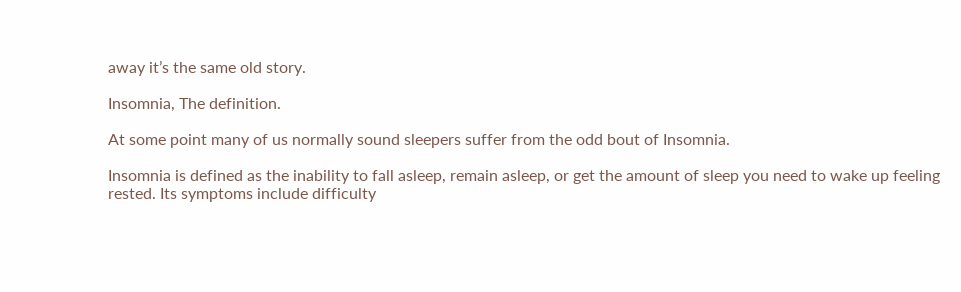away it’s the same old story.

Insomnia, The definition.

At some point many of us normally sound sleepers suffer from the odd bout of Insomnia.

Insomnia is defined as the inability to fall asleep, remain asleep, or get the amount of sleep you need to wake up feeling rested. Its symptoms include difficulty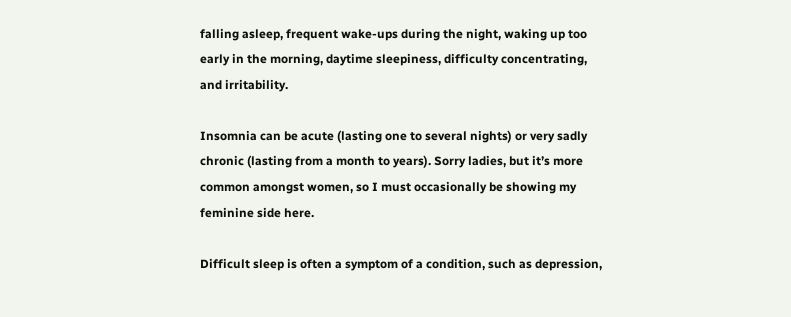falling asleep, frequent wake-ups during the night, waking up too early in the morning, daytime sleepiness, difficulty concentrating, and irritability.

Insomnia can be acute (lasting one to several nights) or very sadly chronic (lasting from a month to years). Sorry ladies, but it’s more common amongst women, so I must occasionally be showing my feminine side here.

Difficult sleep is often a symptom of a condition, such as depression,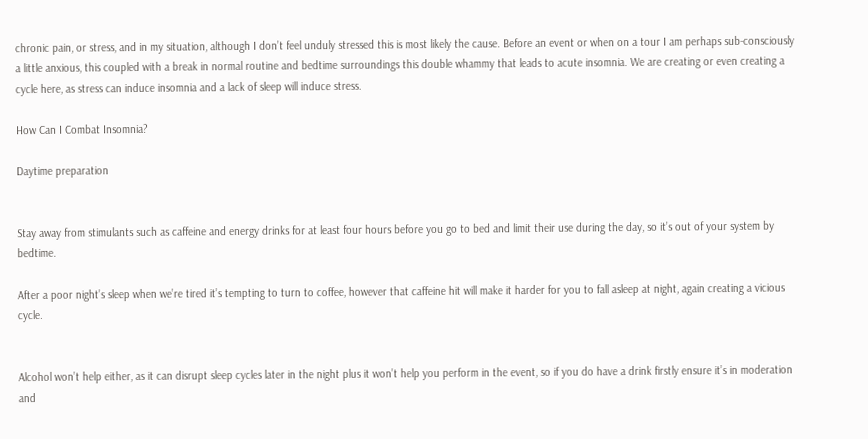chronic pain, or stress, and in my situation, although I don’t feel unduly stressed this is most likely the cause. Before an event or when on a tour I am perhaps sub-consciously a little anxious, this coupled with a break in normal routine and bedtime surroundings this double whammy that leads to acute insomnia. We are creating or even creating a cycle here, as stress can induce insomnia and a lack of sleep will induce stress.

How Can I Combat Insomnia?

Daytime preparation


Stay away from stimulants such as caffeine and energy drinks for at least four hours before you go to bed and limit their use during the day, so it’s out of your system by bedtime.

After a poor night’s sleep when we’re tired it’s tempting to turn to coffee, however that caffeine hit will make it harder for you to fall asleep at night, again creating a vicious cycle.


Alcohol won’t help either, as it can disrupt sleep cycles later in the night plus it won’t help you perform in the event, so if you do have a drink firstly ensure it’s in moderation and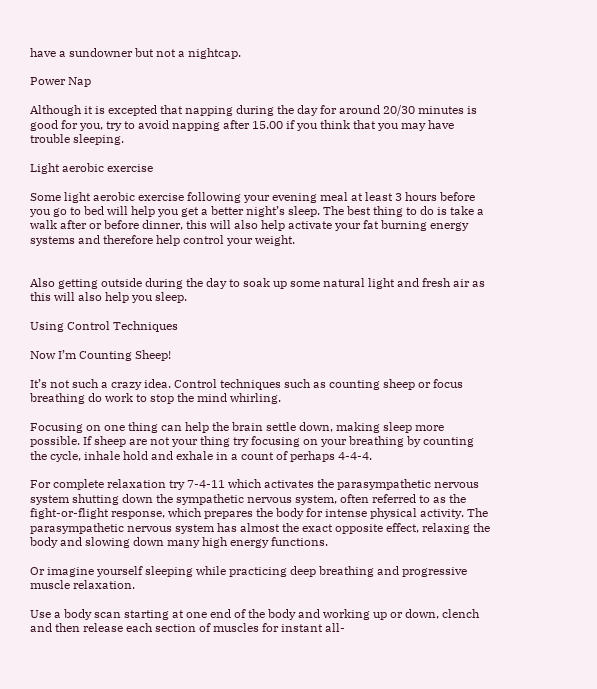have a sundowner but not a nightcap.

Power Nap

Although it is excepted that napping during the day for around 20/30 minutes is good for you, try to avoid napping after 15.00 if you think that you may have trouble sleeping.

Light aerobic exercise

Some light aerobic exercise following your evening meal at least 3 hours before you go to bed will help you get a better night’s sleep. The best thing to do is take a walk after or before dinner, this will also help activate your fat burning energy systems and therefore help control your weight.


Also getting outside during the day to soak up some natural light and fresh air as this will also help you sleep.

Using Control Techniques

Now I’m Counting Sheep!

It’s not such a crazy idea. Control techniques such as counting sheep or focus breathing do work to stop the mind whirling.

Focusing on one thing can help the brain settle down, making sleep more possible. If sheep are not your thing try focusing on your breathing by counting the cycle, inhale hold and exhale in a count of perhaps 4-4-4.

For complete relaxation try 7-4-11 which activates the parasympathetic nervous system shutting down the sympathetic nervous system, often referred to as the fight-or-flight response, which prepares the body for intense physical activity. The parasympathetic nervous system has almost the exact opposite effect, relaxing the body and slowing down many high energy functions.

Or imagine yourself sleeping while practicing deep breathing and progressive muscle relaxation.

Use a body scan starting at one end of the body and working up or down, clench and then release each section of muscles for instant all-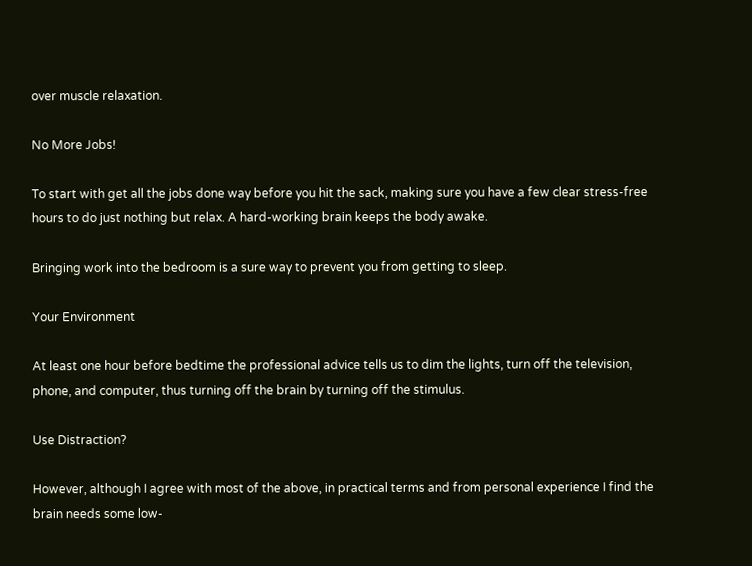over muscle relaxation.

No More Jobs!

To start with get all the jobs done way before you hit the sack, making sure you have a few clear stress-free hours to do just nothing but relax. A hard-working brain keeps the body awake.

Bringing work into the bedroom is a sure way to prevent you from getting to sleep.

Your Environment

At least one hour before bedtime the professional advice tells us to dim the lights, turn off the television, phone, and computer, thus turning off the brain by turning off the stimulus.

Use Distraction?

However, although I agree with most of the above, in practical terms and from personal experience I find the brain needs some low-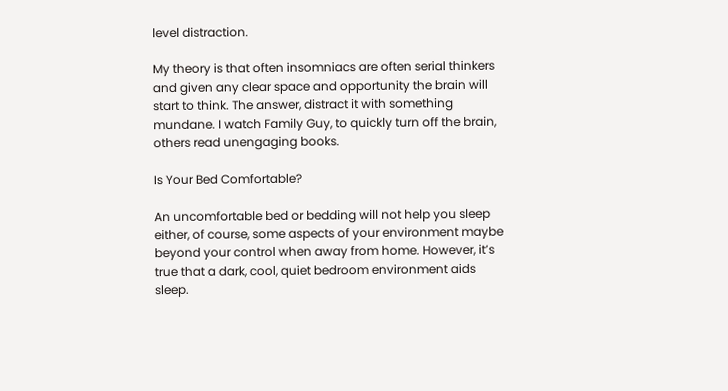level distraction.

My theory is that often insomniacs are often serial thinkers and given any clear space and opportunity the brain will start to think. The answer, distract it with something mundane. I watch Family Guy, to quickly turn off the brain, others read unengaging books.

Is Your Bed Comfortable?

An uncomfortable bed or bedding will not help you sleep either, of course, some aspects of your environment maybe beyond your control when away from home. However, it’s true that a dark, cool, quiet bedroom environment aids sleep.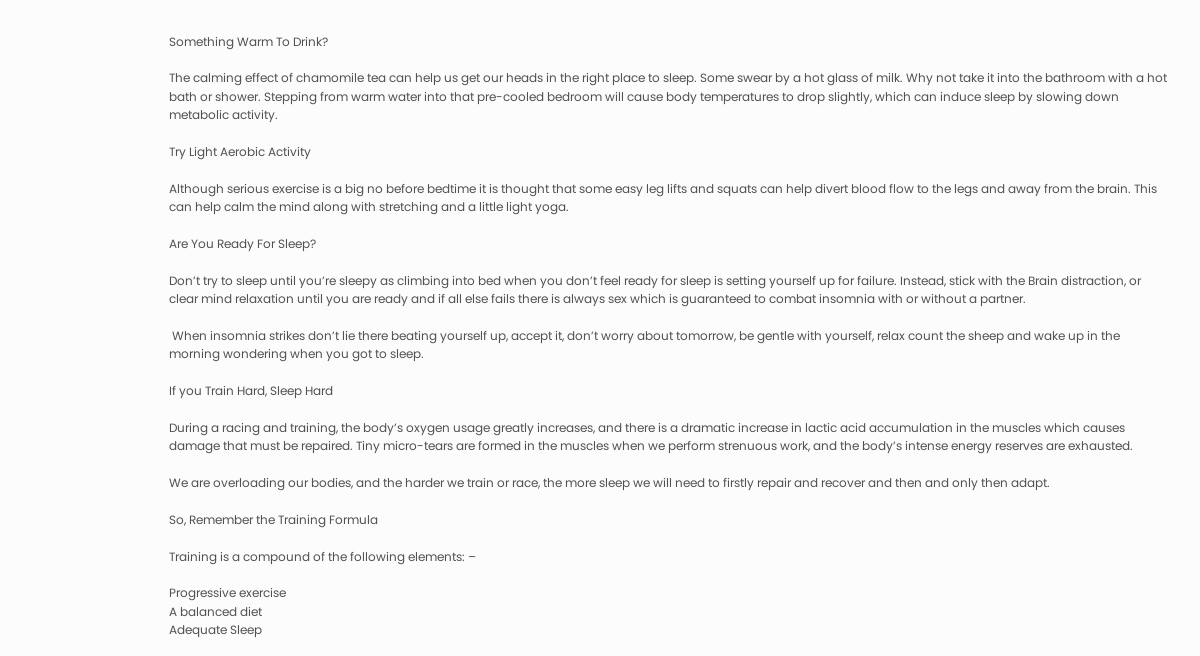Something Warm To Drink?

The calming effect of chamomile tea can help us get our heads in the right place to sleep. Some swear by a hot glass of milk. Why not take it into the bathroom with a hot bath or shower. Stepping from warm water into that pre-cooled bedroom will cause body temperatures to drop slightly, which can induce sleep by slowing down metabolic activity.

Try Light Aerobic Activity

Although serious exercise is a big no before bedtime it is thought that some easy leg lifts and squats can help divert blood flow to the legs and away from the brain. This can help calm the mind along with stretching and a little light yoga.

Are You Ready For Sleep?

Don’t try to sleep until you’re sleepy as climbing into bed when you don’t feel ready for sleep is setting yourself up for failure. Instead, stick with the Brain distraction, or clear mind relaxation until you are ready and if all else fails there is always sex which is guaranteed to combat insomnia with or without a partner.

 When insomnia strikes don’t lie there beating yourself up, accept it, don’t worry about tomorrow, be gentle with yourself, relax count the sheep and wake up in the morning wondering when you got to sleep.

If you Train Hard, Sleep Hard

During a racing and training, the body’s oxygen usage greatly increases, and there is a dramatic increase in lactic acid accumulation in the muscles which causes damage that must be repaired. Tiny micro-tears are formed in the muscles when we perform strenuous work, and the body’s intense energy reserves are exhausted.

We are overloading our bodies, and the harder we train or race, the more sleep we will need to firstly repair and recover and then and only then adapt.

So, Remember the Training Formula

Training is a compound of the following elements: –

Progressive exercise
A balanced diet
Adequate Sleep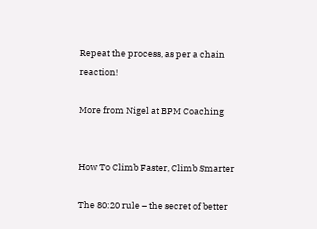Repeat the process, as per a chain reaction!

More from Nigel at BPM Coaching


How To Climb Faster, Climb Smarter

The 80:20 rule – the secret of better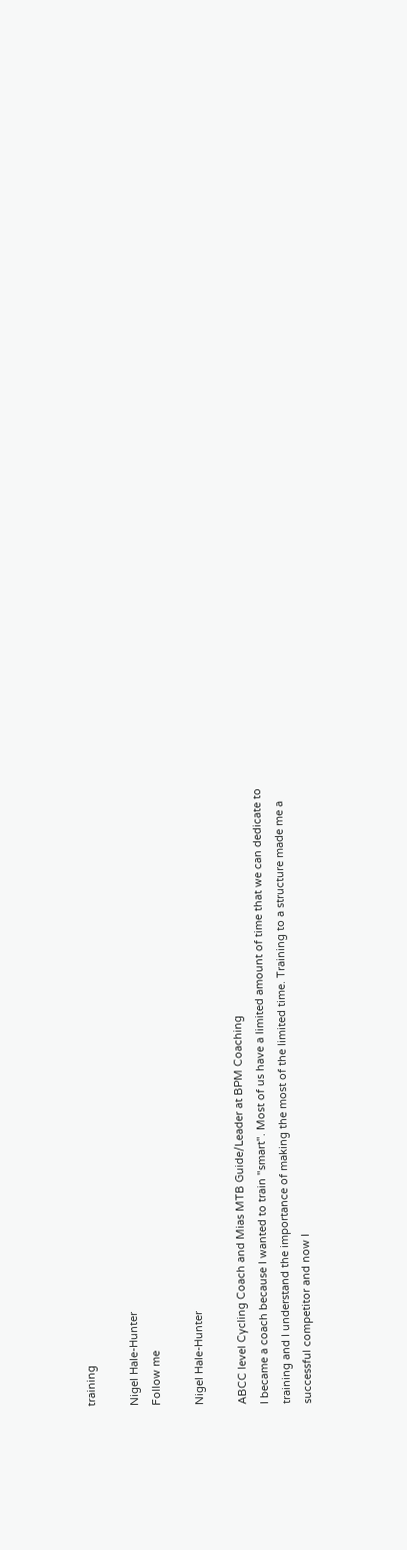training

Nigel Hale-Hunter
Follow me

Nigel Hale-Hunter

ABCC level Cycling Coach and Mias MTB Guide/Leader at BPM Coaching
I became a coach because I wanted to train "smart". Most of us have a limited amount of time that we can dedicate to training and I understand the importance of making the most of the limited time. Training to a structure made me a successful competitor and now I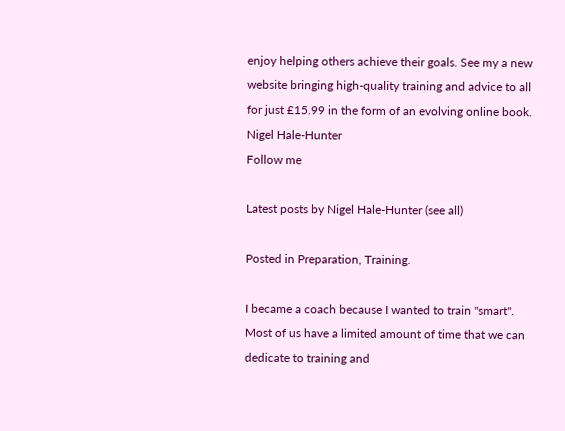enjoy helping others achieve their goals. See my a new website bringing high-quality training and advice to all for just £15.99 in the form of an evolving online book.
Nigel Hale-Hunter
Follow me

Latest posts by Nigel Hale-Hunter (see all)

Posted in Preparation, Training.

I became a coach because I wanted to train "smart". Most of us have a limited amount of time that we can dedicate to training and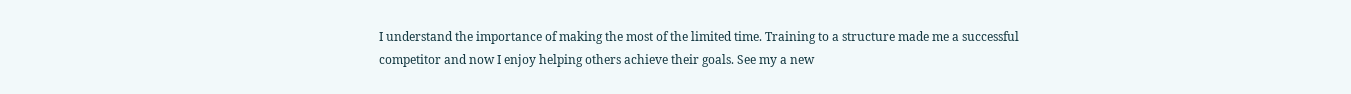I understand the importance of making the most of the limited time. Training to a structure made me a successful competitor and now I enjoy helping others achieve their goals. See my a new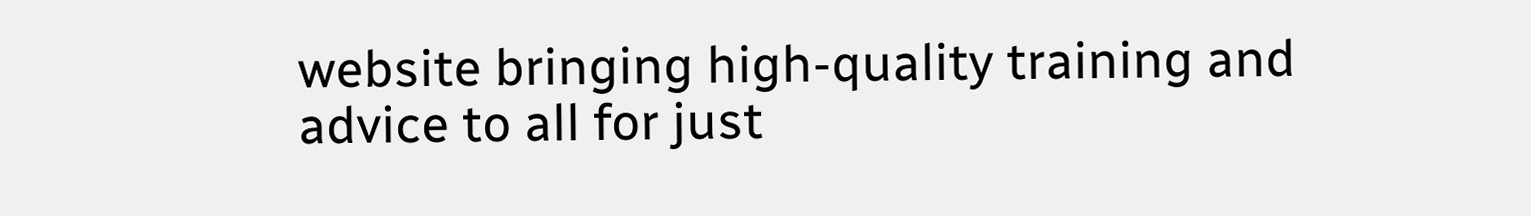website bringing high-quality training and advice to all for just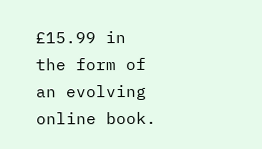£15.99 in the form of an evolving online book.